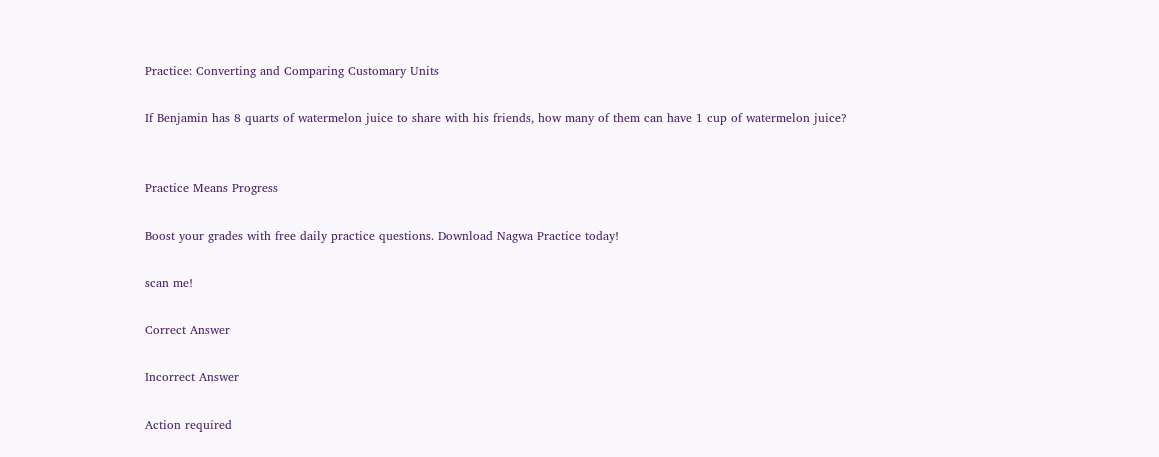Practice: Converting and Comparing Customary Units

If Benjamin has 8 quarts of watermelon juice to share with his friends, how many of them can have 1 cup of watermelon juice?


Practice Means Progress

Boost your grades with free daily practice questions. Download Nagwa Practice today!

scan me!

Correct Answer

Incorrect Answer

Action required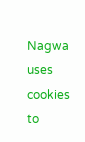Nagwa uses cookies to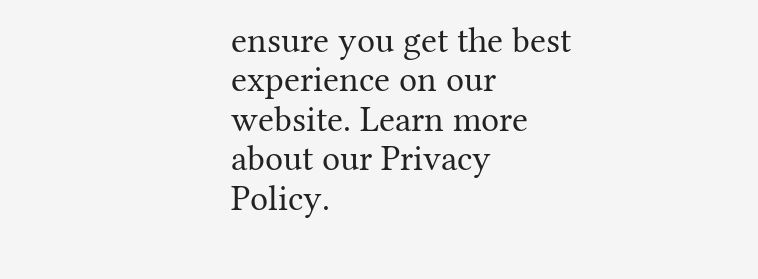ensure you get the best experience on our website. Learn more about our Privacy Policy.